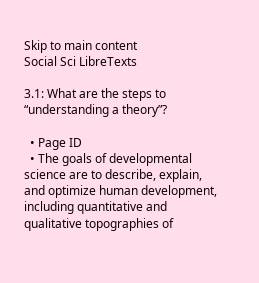Skip to main content
Social Sci LibreTexts

3.1: What are the steps to “understanding a theory”?

  • Page ID
  • The goals of developmental science are to describe, explain, and optimize human development, including quantitative and qualitative topographies of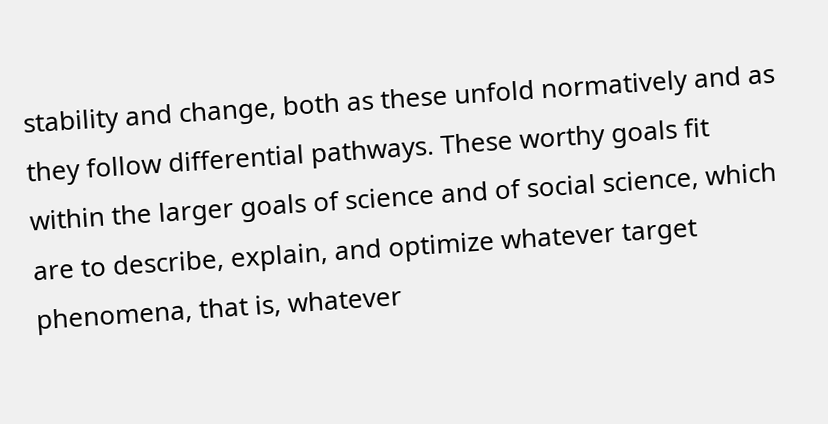stability and change, both as these unfold normatively and as they follow differential pathways. These worthy goals fit within the larger goals of science and of social science, which are to describe, explain, and optimize whatever target phenomena, that is, whatever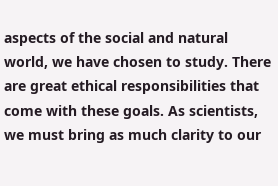aspects of the social and natural world, we have chosen to study. There are great ethical responsibilities that come with these goals. As scientists, we must bring as much clarity to our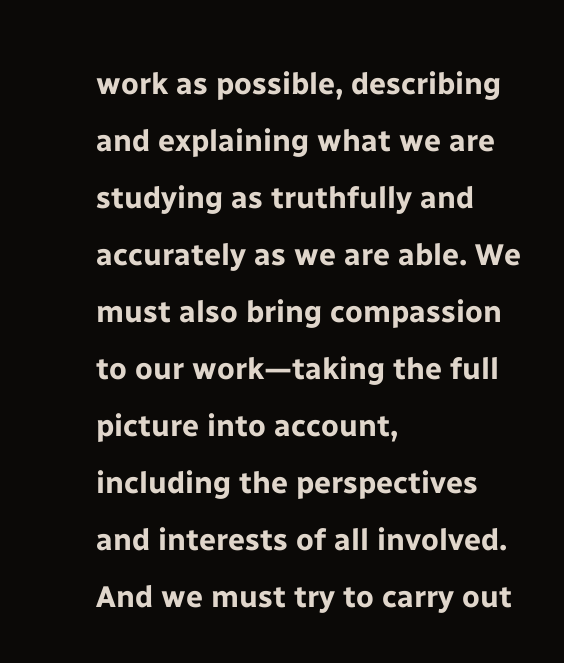work as possible, describing and explaining what we are studying as truthfully and accurately as we are able. We must also bring compassion to our work—taking the full picture into account, including the perspectives and interests of all involved. And we must try to carry out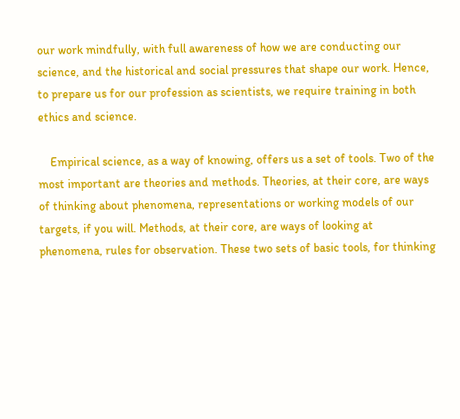our work mindfully, with full awareness of how we are conducting our science, and the historical and social pressures that shape our work. Hence, to prepare us for our profession as scientists, we require training in both ethics and science.

    Empirical science, as a way of knowing, offers us a set of tools. Two of the most important are theories and methods. Theories, at their core, are ways of thinking about phenomena, representations or working models of our targets, if you will. Methods, at their core, are ways of looking at phenomena, rules for observation. These two sets of basic tools, for thinking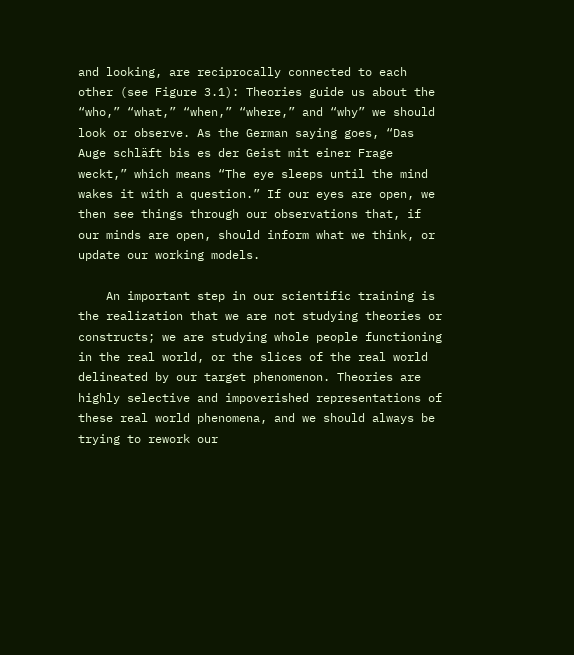and looking, are reciprocally connected to each other (see Figure 3.1): Theories guide us about the “who,” “what,” “when,” “where,” and “why” we should look or observe. As the German saying goes, “Das Auge schläft bis es der Geist mit einer Frage weckt,” which means “The eye sleeps until the mind wakes it with a question.” If our eyes are open, we then see things through our observations that, if our minds are open, should inform what we think, or update our working models.

    An important step in our scientific training is the realization that we are not studying theories or constructs; we are studying whole people functioning in the real world, or the slices of the real world delineated by our target phenomenon. Theories are highly selective and impoverished representations of these real world phenomena, and we should always be trying to rework our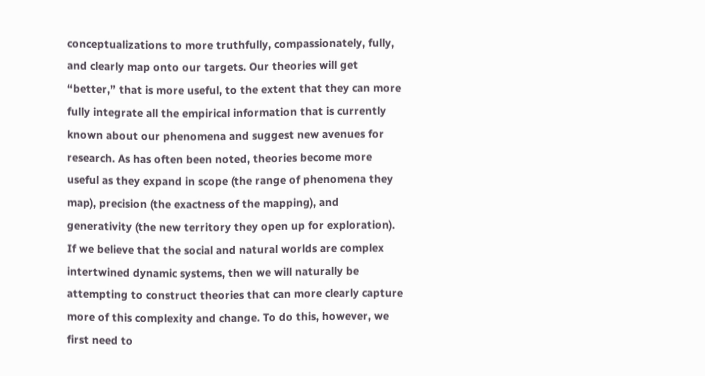conceptualizations to more truthfully, compassionately, fully, and clearly map onto our targets. Our theories will get “better,” that is more useful, to the extent that they can more fully integrate all the empirical information that is currently known about our phenomena and suggest new avenues for research. As has often been noted, theories become more useful as they expand in scope (the range of phenomena they map), precision (the exactness of the mapping), and generativity (the new territory they open up for exploration). If we believe that the social and natural worlds are complex intertwined dynamic systems, then we will naturally be attempting to construct theories that can more clearly capture more of this complexity and change. To do this, however, we first need to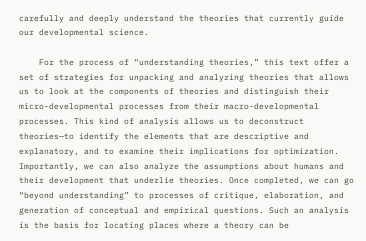carefully and deeply understand the theories that currently guide our developmental science.

    For the process of “understanding theories,” this text offer a set of strategies for unpacking and analyzing theories that allows us to look at the components of theories and distinguish their micro-developmental processes from their macro-developmental processes. This kind of analysis allows us to deconstruct theories—to identify the elements that are descriptive and explanatory, and to examine their implications for optimization. Importantly, we can also analyze the assumptions about humans and their development that underlie theories. Once completed, we can go “beyond understanding” to processes of critique, elaboration, and generation of conceptual and empirical questions. Such an analysis is the basis for locating places where a theory can be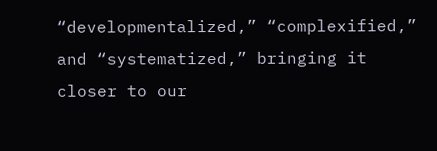“developmentalized,” “complexified,” and “systematized,” bringing it closer to our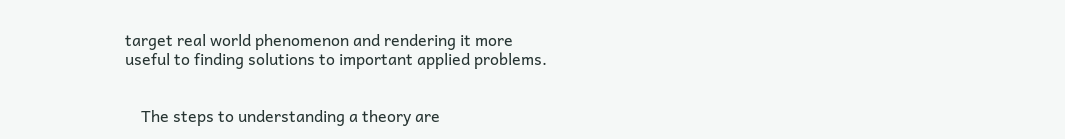target real world phenomenon and rendering it more useful to finding solutions to important applied problems.


    The steps to understanding a theory are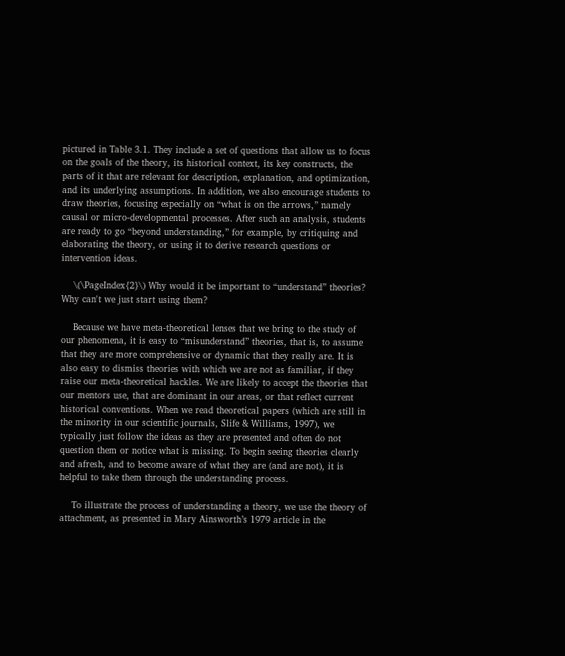pictured in Table 3.1. They include a set of questions that allow us to focus on the goals of the theory, its historical context, its key constructs, the parts of it that are relevant for description, explanation, and optimization, and its underlying assumptions. In addition, we also encourage students to draw theories, focusing especially on “what is on the arrows,” namely causal or micro-developmental processes. After such an analysis, students are ready to go “beyond understanding,” for example, by critiquing and elaborating the theory, or using it to derive research questions or intervention ideas.

    \(\PageIndex{2}\) Why would it be important to “understand” theories? Why can't we just start using them?

    Because we have meta-theoretical lenses that we bring to the study of our phenomena, it is easy to “misunderstand” theories, that is, to assume that they are more comprehensive or dynamic that they really are. It is also easy to dismiss theories with which we are not as familiar, if they raise our meta-theoretical hackles. We are likely to accept the theories that our mentors use, that are dominant in our areas, or that reflect current historical conventions. When we read theoretical papers (which are still in the minority in our scientific journals, Slife & Williams, 1997), we typically just follow the ideas as they are presented and often do not question them or notice what is missing. To begin seeing theories clearly and afresh, and to become aware of what they are (and are not), it is helpful to take them through the understanding process.

    To illustrate the process of understanding a theory, we use the theory of attachment, as presented in Mary Ainsworth’s 1979 article in the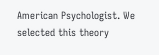American Psychologist. We selected this theory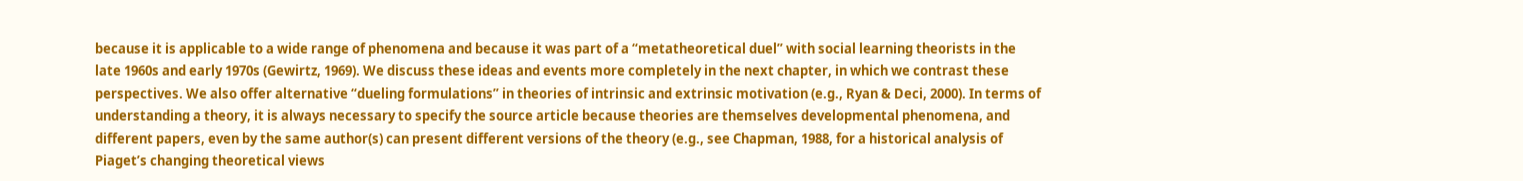because it is applicable to a wide range of phenomena and because it was part of a “metatheoretical duel” with social learning theorists in the late 1960s and early 1970s (Gewirtz, 1969). We discuss these ideas and events more completely in the next chapter, in which we contrast these perspectives. We also offer alternative “dueling formulations” in theories of intrinsic and extrinsic motivation (e.g., Ryan & Deci, 2000). In terms of understanding a theory, it is always necessary to specify the source article because theories are themselves developmental phenomena, and different papers, even by the same author(s) can present different versions of the theory (e.g., see Chapman, 1988, for a historical analysis of Piaget’s changing theoretical views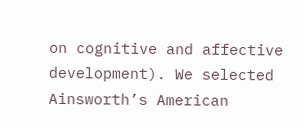on cognitive and affective development). We selected Ainsworth’s American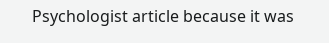Psychologist article because it was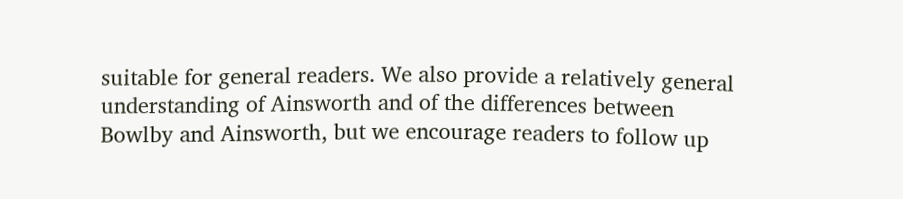suitable for general readers. We also provide a relatively general understanding of Ainsworth and of the differences between Bowlby and Ainsworth, but we encourage readers to follow up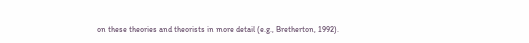on these theories and theorists in more detail (e.g., Bretherton, 1992).